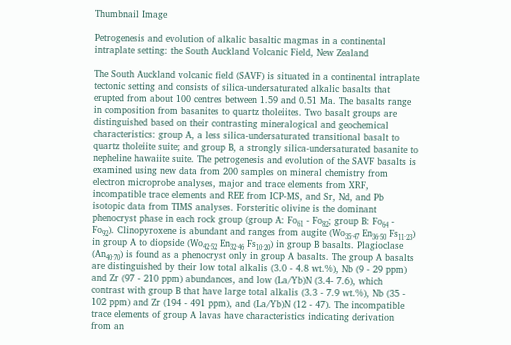Thumbnail Image

Petrogenesis and evolution of alkalic basaltic magmas in a continental intraplate setting: the South Auckland Volcanic Field, New Zealand

The South Auckland volcanic field (SAVF) is situated in a continental intraplate tectonic setting and consists of silica-undersaturated alkalic basalts that erupted from about 100 centres between 1.59 and 0.51 Ma. The basalts range in composition from basanites to quartz tholeiites. Two basalt groups are distinguished based on their contrasting mineralogical and geochemical characteristics: group A, a less silica-undersaturated transitional basalt to quartz tholeiite suite; and group B, a strongly silica-undersaturated basanite to nepheline hawaiite suite. The petrogenesis and evolution of the SAVF basalts is examined using new data from 200 samples on mineral chemistry from electron microprobe analyses, major and trace elements from XRF, incompatible trace elements and REE from ICP-MS, and Sr, Nd, and Pb isotopic data from TIMS analyses. Forsteritic olivine is the dominant phenocryst phase in each rock group (group A: Fo₆₁ - Fo₈₂; group B: Fo₆₄ - Fo₉₂). Clinopyroxene is abundant and ranges from augite (Wo₃₅₋₄₇ En₃₆₋₅₀ Fs₁₁₋₂₃) in group A to diopside (Wo₄₂₋₅₂ En₃₂₋₄₆ Fs₁₀₋₂₀) in group B basalts. Plagioclase (An₄₀₋₇₀) is found as a phenocryst only in group A basalts. The group A basalts are distinguished by their low total alkalis (3.0 - 4.8 wt.%), Nb (9 - 29 ppm) and Zr (97 - 210 ppm) abundances, and low (La/Yb)N (3.4- 7.6), which contrast with group B that have large total alkalis (3.3 - 7.9 wt.%), Nb (35 - 102 ppm) and Zr (194 - 491 ppm), and (La/Yb)N (12 - 47). The incompatible trace elements of group A lavas have characteristics indicating derivation from an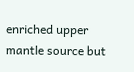enriched upper mantle source but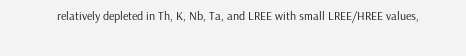relatively depleted in Th, K, Nb, Ta, and LREE with small LREE/HREE values,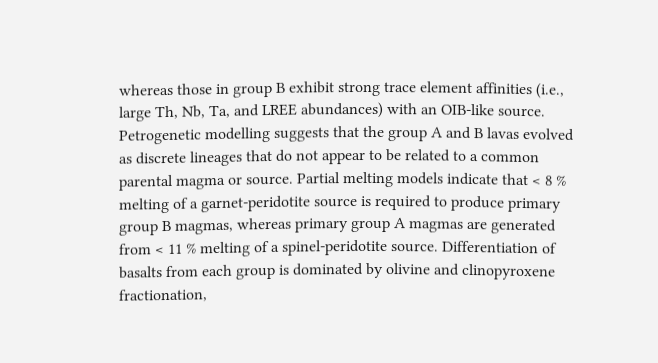whereas those in group B exhibit strong trace element affinities (i.e., large Th, Nb, Ta, and LREE abundances) with an OIB-like source. Petrogenetic modelling suggests that the group A and B lavas evolved as discrete lineages that do not appear to be related to a common parental magma or source. Partial melting models indicate that < 8 % melting of a garnet-peridotite source is required to produce primary group B magmas, whereas primary group A magmas are generated from < 11 % melting of a spinel-peridotite source. Differentiation of basalts from each group is dominated by olivine and clinopyroxene fractionation,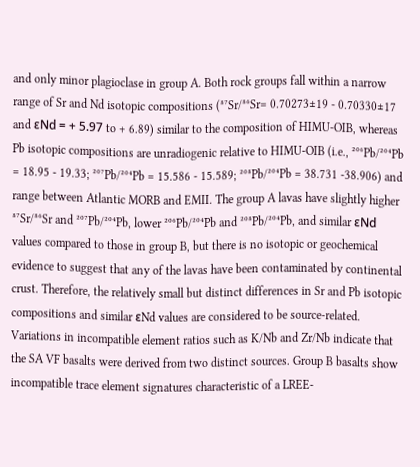and only minor plagioclase in group A. Both rock groups fall within a narrow range of Sr and Nd isotopic compositions (⁸⁷Sr/⁸⁶Sr= 0.70273±19 - 0.70330±17 and εNd = + 5.97 to + 6.89) similar to the composition of HIMU-OIB, whereas Pb isotopic compositions are unradiogenic relative to HIMU-OIB (i.e., ²⁰⁶Pb/²⁰⁴Pb = 18.95 - 19.33; ²⁰⁷Pb/²⁰⁴Pb = 15.586 - 15.589; ²⁰⁸Pb/²⁰⁴Pb = 38.731 -38.906) and range between Atlantic MORB and EMII. The group A lavas have slightly higher ⁸⁷Sr/⁸⁶Sr and ²⁰⁷Pb/²⁰⁴Pb, lower ²⁰⁶Pb/²⁰⁴Pb and ²⁰⁸Pb/²⁰⁴Pb, and similar εNd values compared to those in group B, but there is no isotopic or geochemical evidence to suggest that any of the lavas have been contaminated by continental crust. Therefore, the relatively small but distinct differences in Sr and Pb isotopic compositions and similar εNd values are considered to be source-related. Variations in incompatible element ratios such as K/Nb and Zr/Nb indicate that the SA VF basalts were derived from two distinct sources. Group B basalts show incompatible trace element signatures characteristic of a LREE-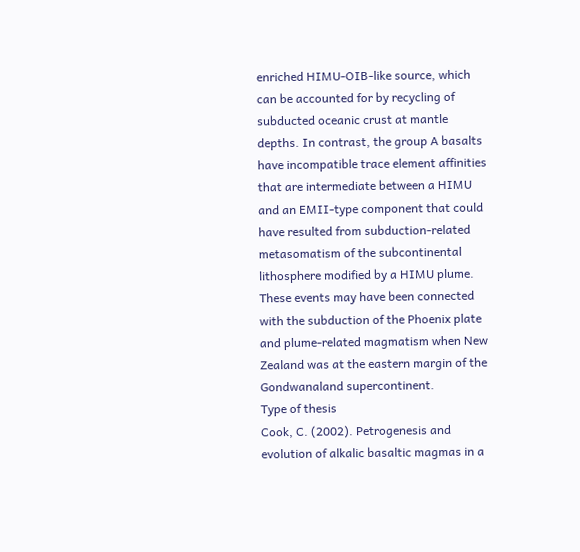enriched HIMU-OIB-like source, which can be accounted for by recycling of subducted oceanic crust at mantle depths. In contrast, the group A basalts have incompatible trace element affinities that are intermediate between a HIMU and an EMII-type component that could have resulted from subduction-related metasomatism of the subcontinental lithosphere modified by a HIMU plume. These events may have been connected with the subduction of the Phoenix plate and plume-related magmatism when New Zealand was at the eastern margin of the Gondwanaland supercontinent.
Type of thesis
Cook, C. (2002). Petrogenesis and evolution of alkalic basaltic magmas in a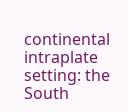continental intraplate setting: the South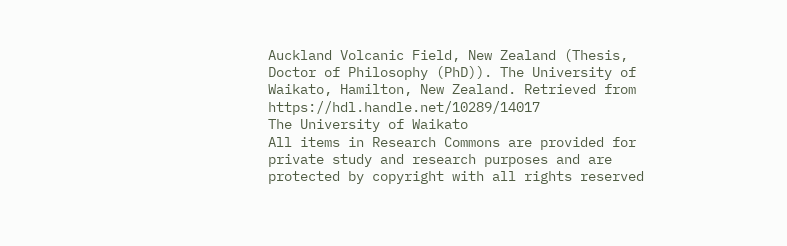Auckland Volcanic Field, New Zealand (Thesis, Doctor of Philosophy (PhD)). The University of Waikato, Hamilton, New Zealand. Retrieved from https://hdl.handle.net/10289/14017
The University of Waikato
All items in Research Commons are provided for private study and research purposes and are protected by copyright with all rights reserved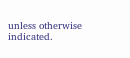unless otherwise indicated.